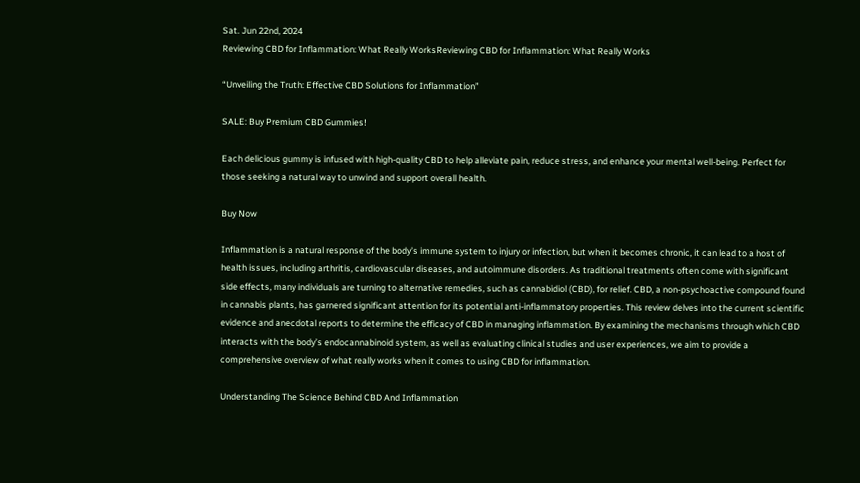Sat. Jun 22nd, 2024
Reviewing CBD for Inflammation: What Really WorksReviewing CBD for Inflammation: What Really Works

“Unveiling the Truth: Effective CBD Solutions for Inflammation”

SALE: Buy Premium CBD Gummies!

Each delicious gummy is infused with high-quality CBD to help alleviate pain, reduce stress, and enhance your mental well-being. Perfect for those seeking a natural way to unwind and support overall health.

Buy Now

Inflammation is a natural response of the body’s immune system to injury or infection, but when it becomes chronic, it can lead to a host of health issues, including arthritis, cardiovascular diseases, and autoimmune disorders. As traditional treatments often come with significant side effects, many individuals are turning to alternative remedies, such as cannabidiol (CBD), for relief. CBD, a non-psychoactive compound found in cannabis plants, has garnered significant attention for its potential anti-inflammatory properties. This review delves into the current scientific evidence and anecdotal reports to determine the efficacy of CBD in managing inflammation. By examining the mechanisms through which CBD interacts with the body’s endocannabinoid system, as well as evaluating clinical studies and user experiences, we aim to provide a comprehensive overview of what really works when it comes to using CBD for inflammation.

Understanding The Science Behind CBD And Inflammation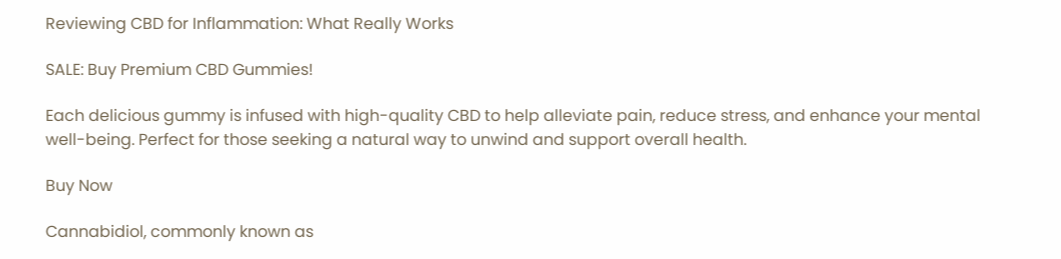Reviewing CBD for Inflammation: What Really Works

SALE: Buy Premium CBD Gummies!

Each delicious gummy is infused with high-quality CBD to help alleviate pain, reduce stress, and enhance your mental well-being. Perfect for those seeking a natural way to unwind and support overall health.

Buy Now

Cannabidiol, commonly known as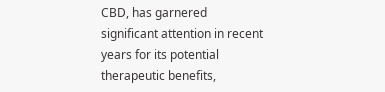CBD, has garnered significant attention in recent years for its potential therapeutic benefits,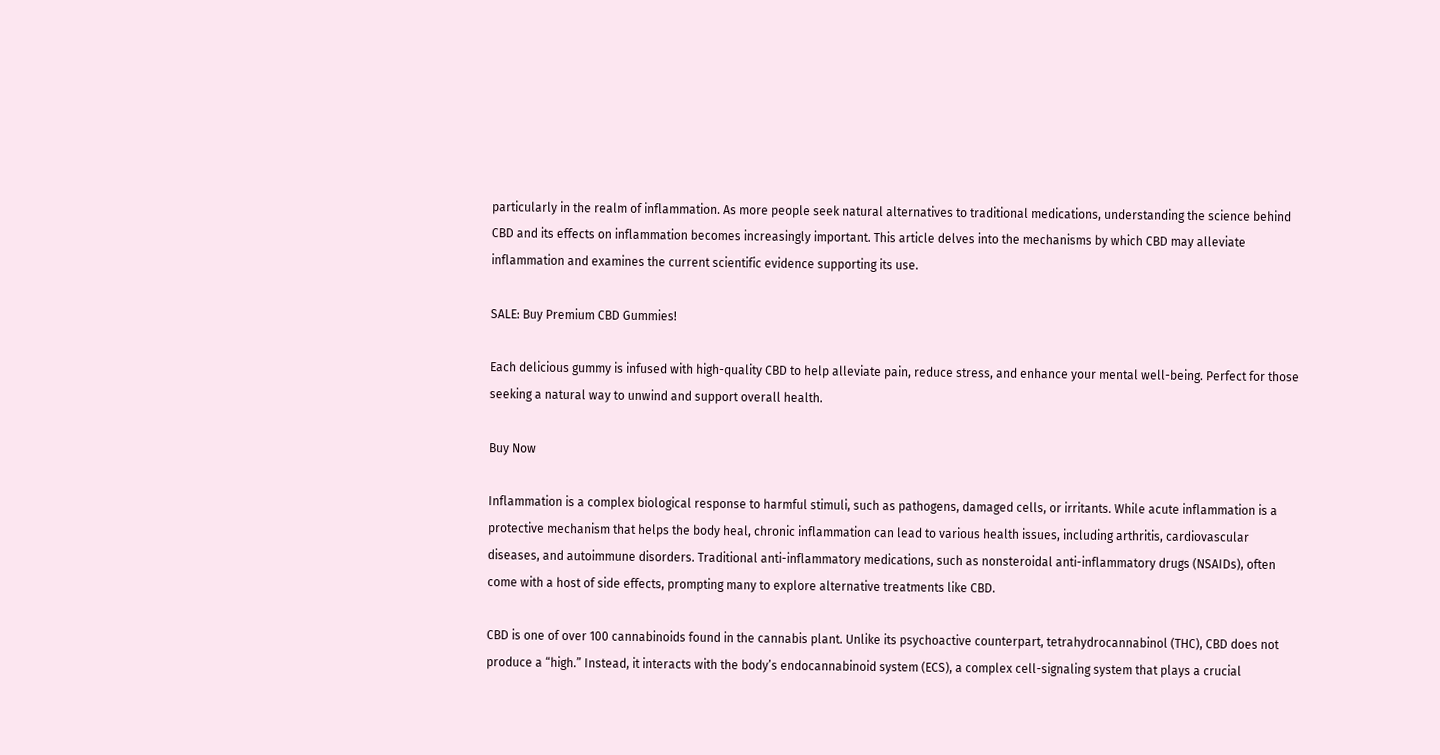particularly in the realm of inflammation. As more people seek natural alternatives to traditional medications, understanding the science behind CBD and its effects on inflammation becomes increasingly important. This article delves into the mechanisms by which CBD may alleviate inflammation and examines the current scientific evidence supporting its use.

SALE: Buy Premium CBD Gummies!

Each delicious gummy is infused with high-quality CBD to help alleviate pain, reduce stress, and enhance your mental well-being. Perfect for those seeking a natural way to unwind and support overall health.

Buy Now

Inflammation is a complex biological response to harmful stimuli, such as pathogens, damaged cells, or irritants. While acute inflammation is a protective mechanism that helps the body heal, chronic inflammation can lead to various health issues, including arthritis, cardiovascular diseases, and autoimmune disorders. Traditional anti-inflammatory medications, such as nonsteroidal anti-inflammatory drugs (NSAIDs), often come with a host of side effects, prompting many to explore alternative treatments like CBD.

CBD is one of over 100 cannabinoids found in the cannabis plant. Unlike its psychoactive counterpart, tetrahydrocannabinol (THC), CBD does not produce a “high.” Instead, it interacts with the body’s endocannabinoid system (ECS), a complex cell-signaling system that plays a crucial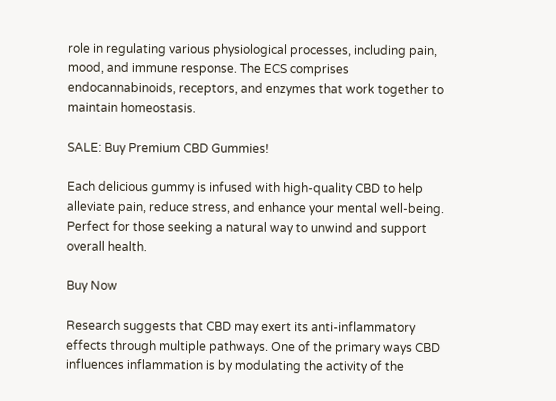role in regulating various physiological processes, including pain, mood, and immune response. The ECS comprises endocannabinoids, receptors, and enzymes that work together to maintain homeostasis.

SALE: Buy Premium CBD Gummies!

Each delicious gummy is infused with high-quality CBD to help alleviate pain, reduce stress, and enhance your mental well-being. Perfect for those seeking a natural way to unwind and support overall health.

Buy Now

Research suggests that CBD may exert its anti-inflammatory effects through multiple pathways. One of the primary ways CBD influences inflammation is by modulating the activity of the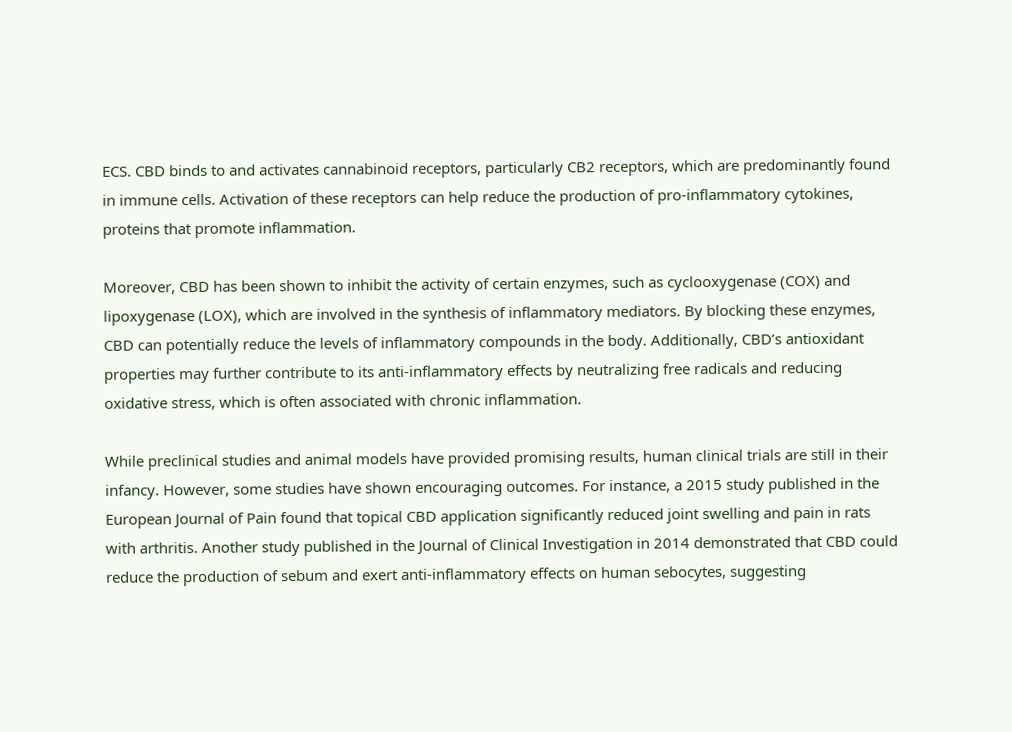ECS. CBD binds to and activates cannabinoid receptors, particularly CB2 receptors, which are predominantly found in immune cells. Activation of these receptors can help reduce the production of pro-inflammatory cytokines, proteins that promote inflammation.

Moreover, CBD has been shown to inhibit the activity of certain enzymes, such as cyclooxygenase (COX) and lipoxygenase (LOX), which are involved in the synthesis of inflammatory mediators. By blocking these enzymes, CBD can potentially reduce the levels of inflammatory compounds in the body. Additionally, CBD’s antioxidant properties may further contribute to its anti-inflammatory effects by neutralizing free radicals and reducing oxidative stress, which is often associated with chronic inflammation.

While preclinical studies and animal models have provided promising results, human clinical trials are still in their infancy. However, some studies have shown encouraging outcomes. For instance, a 2015 study published in the European Journal of Pain found that topical CBD application significantly reduced joint swelling and pain in rats with arthritis. Another study published in the Journal of Clinical Investigation in 2014 demonstrated that CBD could reduce the production of sebum and exert anti-inflammatory effects on human sebocytes, suggesting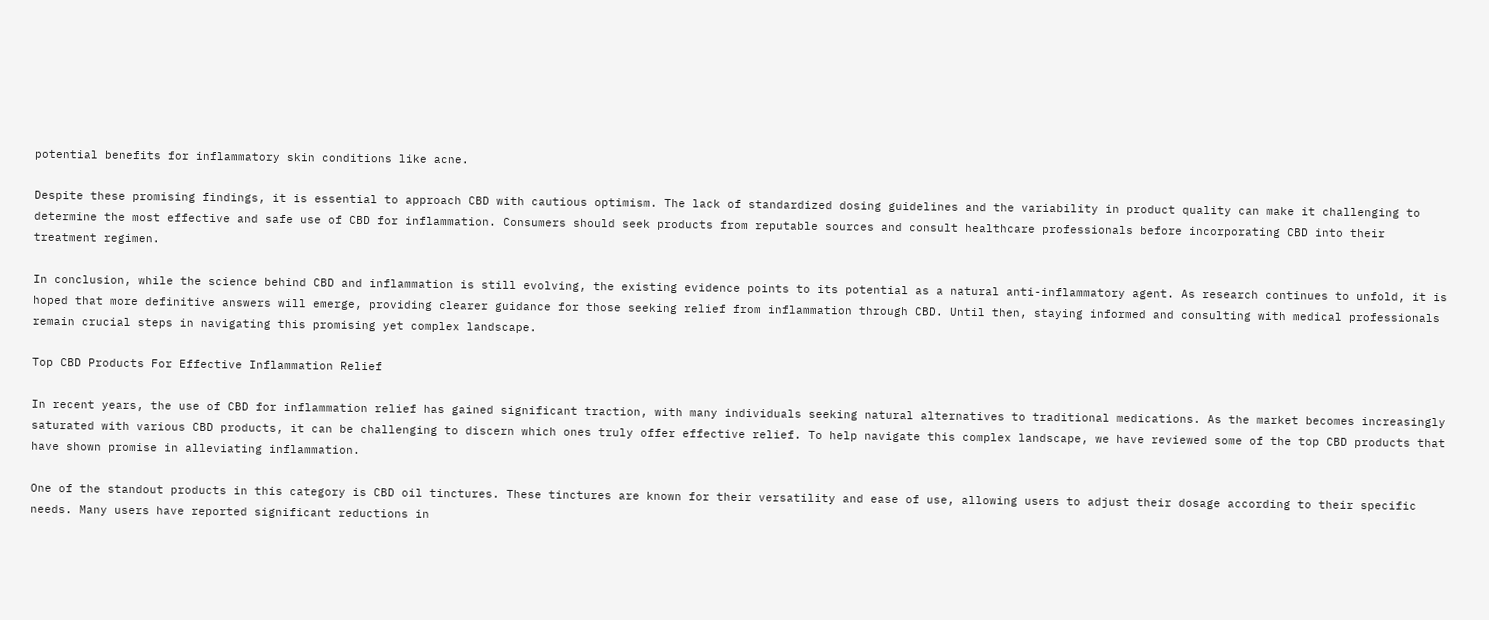potential benefits for inflammatory skin conditions like acne.

Despite these promising findings, it is essential to approach CBD with cautious optimism. The lack of standardized dosing guidelines and the variability in product quality can make it challenging to determine the most effective and safe use of CBD for inflammation. Consumers should seek products from reputable sources and consult healthcare professionals before incorporating CBD into their treatment regimen.

In conclusion, while the science behind CBD and inflammation is still evolving, the existing evidence points to its potential as a natural anti-inflammatory agent. As research continues to unfold, it is hoped that more definitive answers will emerge, providing clearer guidance for those seeking relief from inflammation through CBD. Until then, staying informed and consulting with medical professionals remain crucial steps in navigating this promising yet complex landscape.

Top CBD Products For Effective Inflammation Relief

In recent years, the use of CBD for inflammation relief has gained significant traction, with many individuals seeking natural alternatives to traditional medications. As the market becomes increasingly saturated with various CBD products, it can be challenging to discern which ones truly offer effective relief. To help navigate this complex landscape, we have reviewed some of the top CBD products that have shown promise in alleviating inflammation.

One of the standout products in this category is CBD oil tinctures. These tinctures are known for their versatility and ease of use, allowing users to adjust their dosage according to their specific needs. Many users have reported significant reductions in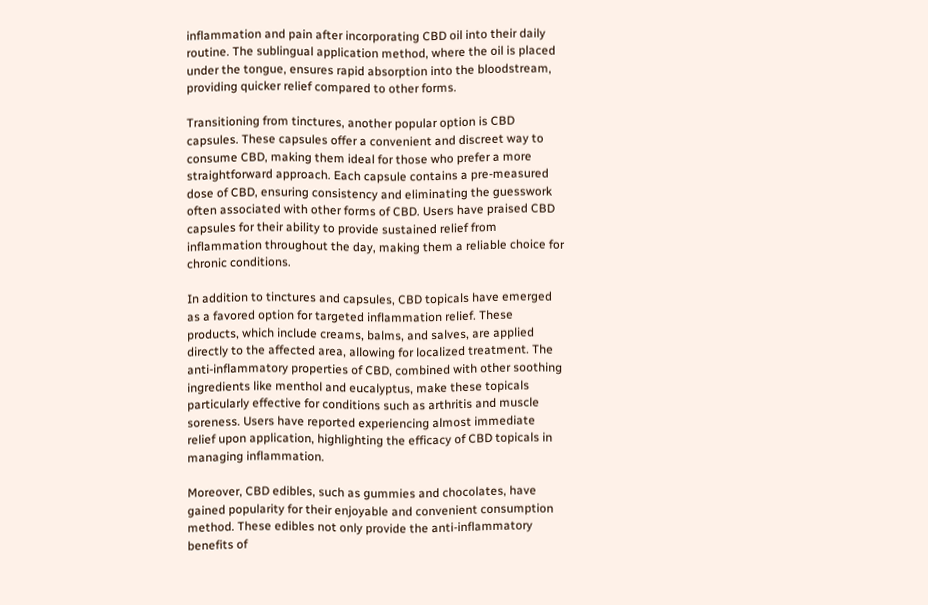inflammation and pain after incorporating CBD oil into their daily routine. The sublingual application method, where the oil is placed under the tongue, ensures rapid absorption into the bloodstream, providing quicker relief compared to other forms.

Transitioning from tinctures, another popular option is CBD capsules. These capsules offer a convenient and discreet way to consume CBD, making them ideal for those who prefer a more straightforward approach. Each capsule contains a pre-measured dose of CBD, ensuring consistency and eliminating the guesswork often associated with other forms of CBD. Users have praised CBD capsules for their ability to provide sustained relief from inflammation throughout the day, making them a reliable choice for chronic conditions.

In addition to tinctures and capsules, CBD topicals have emerged as a favored option for targeted inflammation relief. These products, which include creams, balms, and salves, are applied directly to the affected area, allowing for localized treatment. The anti-inflammatory properties of CBD, combined with other soothing ingredients like menthol and eucalyptus, make these topicals particularly effective for conditions such as arthritis and muscle soreness. Users have reported experiencing almost immediate relief upon application, highlighting the efficacy of CBD topicals in managing inflammation.

Moreover, CBD edibles, such as gummies and chocolates, have gained popularity for their enjoyable and convenient consumption method. These edibles not only provide the anti-inflammatory benefits of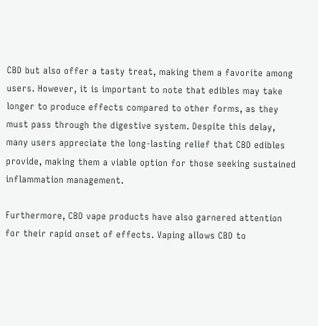CBD but also offer a tasty treat, making them a favorite among users. However, it is important to note that edibles may take longer to produce effects compared to other forms, as they must pass through the digestive system. Despite this delay, many users appreciate the long-lasting relief that CBD edibles provide, making them a viable option for those seeking sustained inflammation management.

Furthermore, CBD vape products have also garnered attention for their rapid onset of effects. Vaping allows CBD to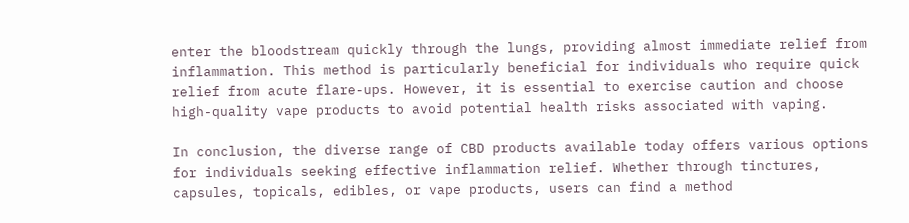enter the bloodstream quickly through the lungs, providing almost immediate relief from inflammation. This method is particularly beneficial for individuals who require quick relief from acute flare-ups. However, it is essential to exercise caution and choose high-quality vape products to avoid potential health risks associated with vaping.

In conclusion, the diverse range of CBD products available today offers various options for individuals seeking effective inflammation relief. Whether through tinctures, capsules, topicals, edibles, or vape products, users can find a method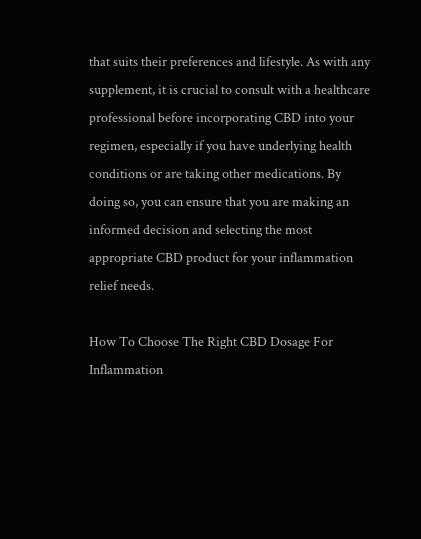that suits their preferences and lifestyle. As with any supplement, it is crucial to consult with a healthcare professional before incorporating CBD into your regimen, especially if you have underlying health conditions or are taking other medications. By doing so, you can ensure that you are making an informed decision and selecting the most appropriate CBD product for your inflammation relief needs.

How To Choose The Right CBD Dosage For Inflammation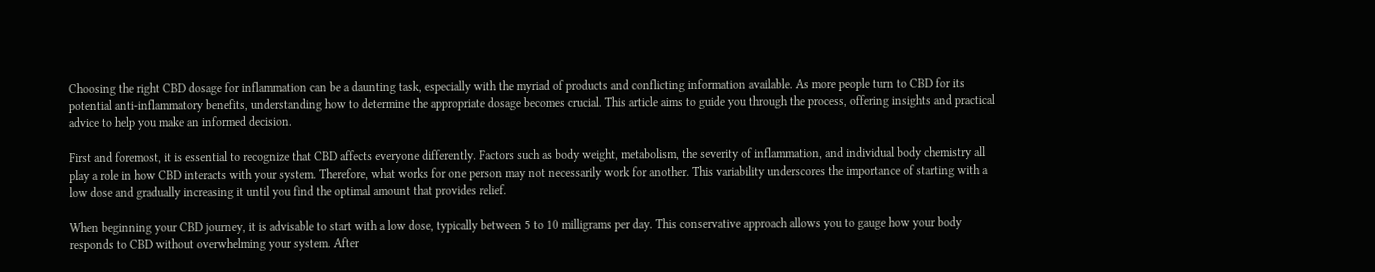Choosing the right CBD dosage for inflammation can be a daunting task, especially with the myriad of products and conflicting information available. As more people turn to CBD for its potential anti-inflammatory benefits, understanding how to determine the appropriate dosage becomes crucial. This article aims to guide you through the process, offering insights and practical advice to help you make an informed decision.

First and foremost, it is essential to recognize that CBD affects everyone differently. Factors such as body weight, metabolism, the severity of inflammation, and individual body chemistry all play a role in how CBD interacts with your system. Therefore, what works for one person may not necessarily work for another. This variability underscores the importance of starting with a low dose and gradually increasing it until you find the optimal amount that provides relief.

When beginning your CBD journey, it is advisable to start with a low dose, typically between 5 to 10 milligrams per day. This conservative approach allows you to gauge how your body responds to CBD without overwhelming your system. After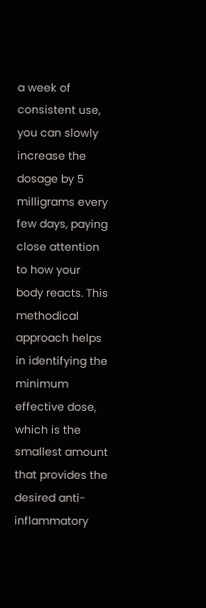a week of consistent use, you can slowly increase the dosage by 5 milligrams every few days, paying close attention to how your body reacts. This methodical approach helps in identifying the minimum effective dose, which is the smallest amount that provides the desired anti-inflammatory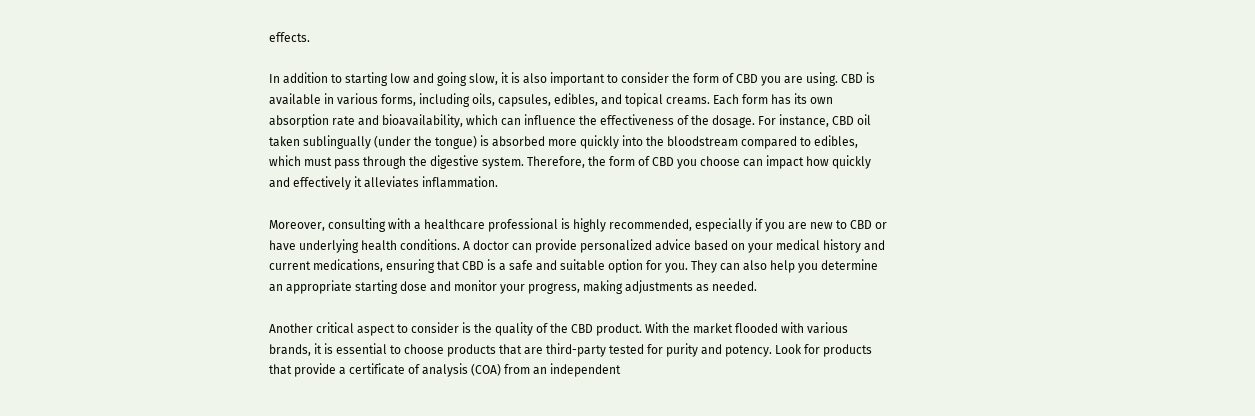effects.

In addition to starting low and going slow, it is also important to consider the form of CBD you are using. CBD is available in various forms, including oils, capsules, edibles, and topical creams. Each form has its own absorption rate and bioavailability, which can influence the effectiveness of the dosage. For instance, CBD oil taken sublingually (under the tongue) is absorbed more quickly into the bloodstream compared to edibles, which must pass through the digestive system. Therefore, the form of CBD you choose can impact how quickly and effectively it alleviates inflammation.

Moreover, consulting with a healthcare professional is highly recommended, especially if you are new to CBD or have underlying health conditions. A doctor can provide personalized advice based on your medical history and current medications, ensuring that CBD is a safe and suitable option for you. They can also help you determine an appropriate starting dose and monitor your progress, making adjustments as needed.

Another critical aspect to consider is the quality of the CBD product. With the market flooded with various brands, it is essential to choose products that are third-party tested for purity and potency. Look for products that provide a certificate of analysis (COA) from an independent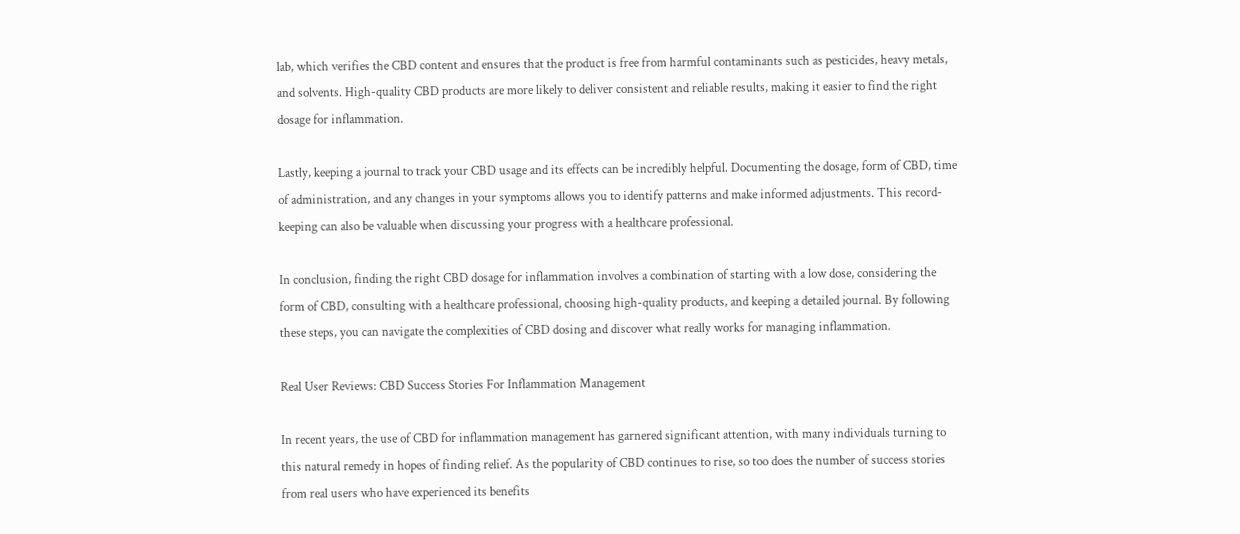lab, which verifies the CBD content and ensures that the product is free from harmful contaminants such as pesticides, heavy metals, and solvents. High-quality CBD products are more likely to deliver consistent and reliable results, making it easier to find the right dosage for inflammation.

Lastly, keeping a journal to track your CBD usage and its effects can be incredibly helpful. Documenting the dosage, form of CBD, time of administration, and any changes in your symptoms allows you to identify patterns and make informed adjustments. This record-keeping can also be valuable when discussing your progress with a healthcare professional.

In conclusion, finding the right CBD dosage for inflammation involves a combination of starting with a low dose, considering the form of CBD, consulting with a healthcare professional, choosing high-quality products, and keeping a detailed journal. By following these steps, you can navigate the complexities of CBD dosing and discover what really works for managing inflammation.

Real User Reviews: CBD Success Stories For Inflammation Management

In recent years, the use of CBD for inflammation management has garnered significant attention, with many individuals turning to this natural remedy in hopes of finding relief. As the popularity of CBD continues to rise, so too does the number of success stories from real users who have experienced its benefits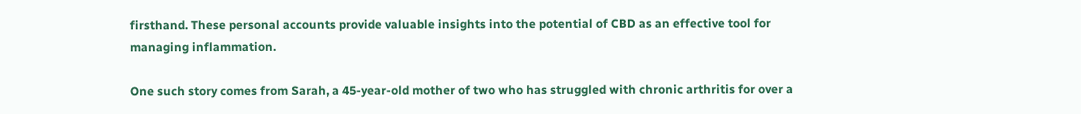firsthand. These personal accounts provide valuable insights into the potential of CBD as an effective tool for managing inflammation.

One such story comes from Sarah, a 45-year-old mother of two who has struggled with chronic arthritis for over a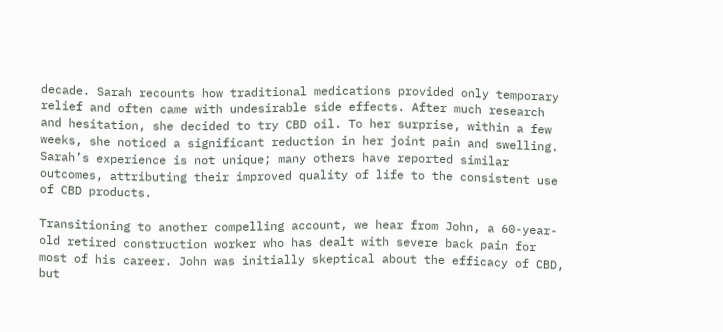decade. Sarah recounts how traditional medications provided only temporary relief and often came with undesirable side effects. After much research and hesitation, she decided to try CBD oil. To her surprise, within a few weeks, she noticed a significant reduction in her joint pain and swelling. Sarah’s experience is not unique; many others have reported similar outcomes, attributing their improved quality of life to the consistent use of CBD products.

Transitioning to another compelling account, we hear from John, a 60-year-old retired construction worker who has dealt with severe back pain for most of his career. John was initially skeptical about the efficacy of CBD, but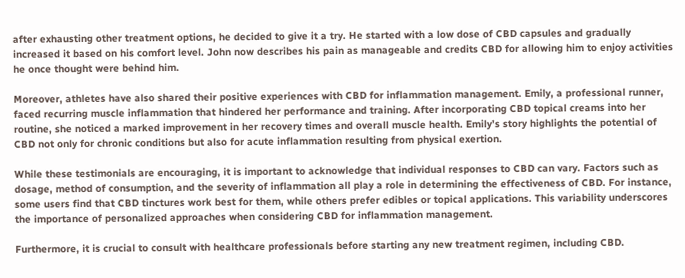after exhausting other treatment options, he decided to give it a try. He started with a low dose of CBD capsules and gradually increased it based on his comfort level. John now describes his pain as manageable and credits CBD for allowing him to enjoy activities he once thought were behind him.

Moreover, athletes have also shared their positive experiences with CBD for inflammation management. Emily, a professional runner, faced recurring muscle inflammation that hindered her performance and training. After incorporating CBD topical creams into her routine, she noticed a marked improvement in her recovery times and overall muscle health. Emily’s story highlights the potential of CBD not only for chronic conditions but also for acute inflammation resulting from physical exertion.

While these testimonials are encouraging, it is important to acknowledge that individual responses to CBD can vary. Factors such as dosage, method of consumption, and the severity of inflammation all play a role in determining the effectiveness of CBD. For instance, some users find that CBD tinctures work best for them, while others prefer edibles or topical applications. This variability underscores the importance of personalized approaches when considering CBD for inflammation management.

Furthermore, it is crucial to consult with healthcare professionals before starting any new treatment regimen, including CBD.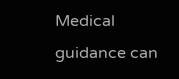Medical guidance can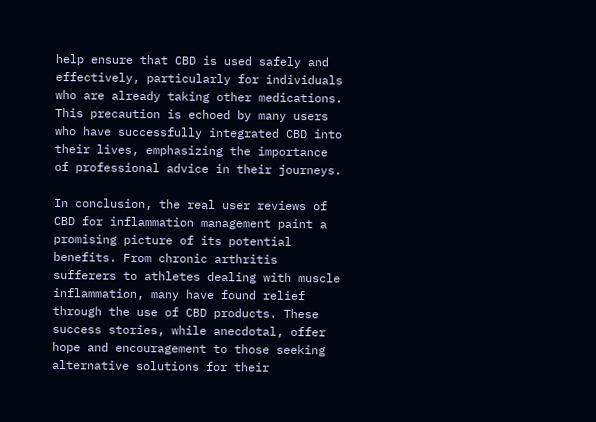help ensure that CBD is used safely and effectively, particularly for individuals who are already taking other medications. This precaution is echoed by many users who have successfully integrated CBD into their lives, emphasizing the importance of professional advice in their journeys.

In conclusion, the real user reviews of CBD for inflammation management paint a promising picture of its potential benefits. From chronic arthritis sufferers to athletes dealing with muscle inflammation, many have found relief through the use of CBD products. These success stories, while anecdotal, offer hope and encouragement to those seeking alternative solutions for their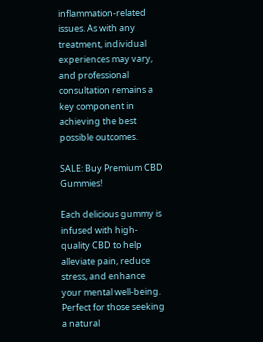inflammation-related issues. As with any treatment, individual experiences may vary, and professional consultation remains a key component in achieving the best possible outcomes.

SALE: Buy Premium CBD Gummies!

Each delicious gummy is infused with high-quality CBD to help alleviate pain, reduce stress, and enhance your mental well-being. Perfect for those seeking a natural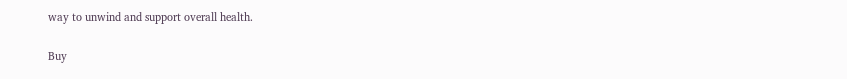way to unwind and support overall health.

Buy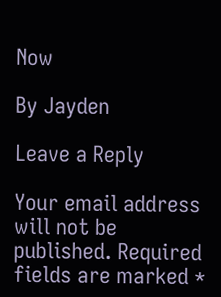Now

By Jayden

Leave a Reply

Your email address will not be published. Required fields are marked *